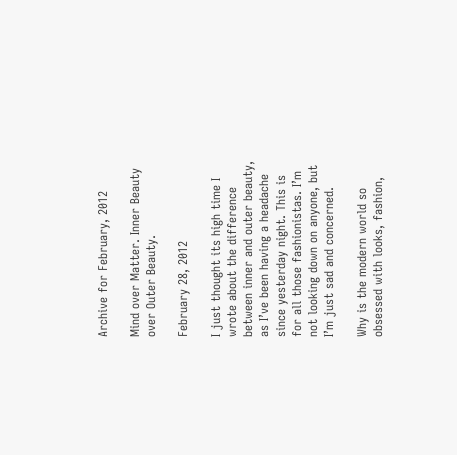Archive for February, 2012

Mind over Matter. Inner Beauty over Outer Beauty.

February 28, 2012

I just thought its high time I wrote about the difference between inner and outer beauty, as I’ve been having a headache since yesterday night. This is for all those fashionistas. I’m not looking down on anyone, but I’m just sad and concerned.

Why is the modern world so obsessed with looks, fashion,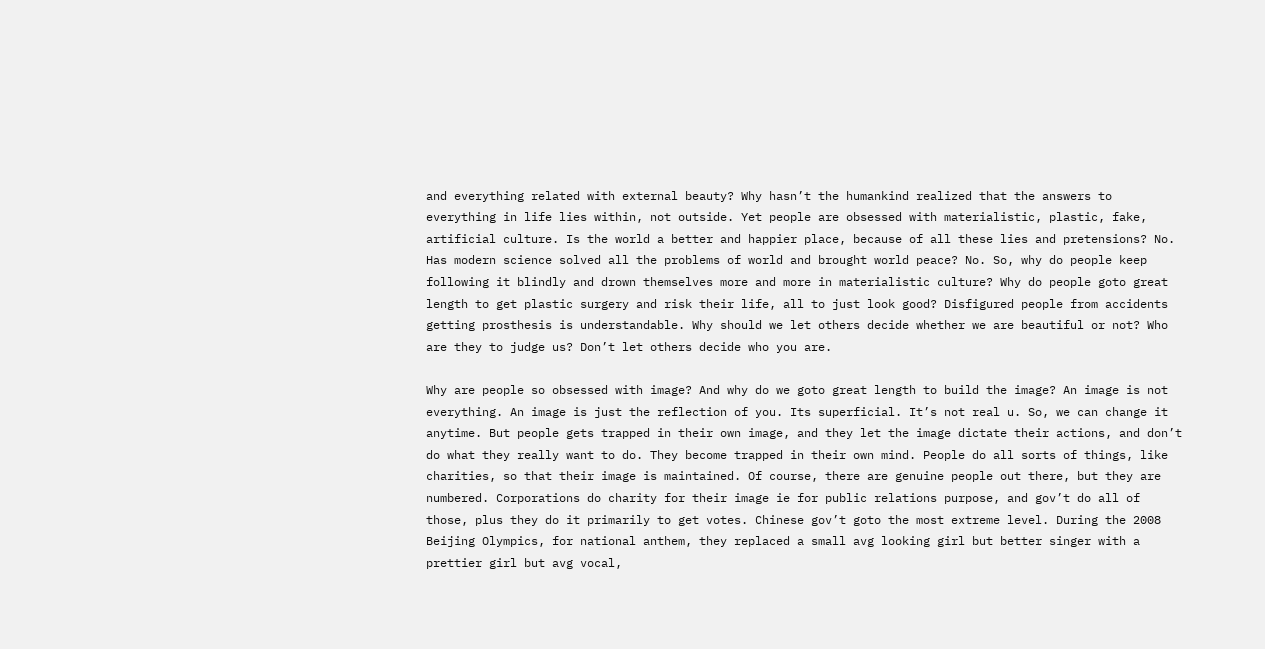and everything related with external beauty? Why hasn’t the humankind realized that the answers to everything in life lies within, not outside. Yet people are obsessed with materialistic, plastic, fake, artificial culture. Is the world a better and happier place, because of all these lies and pretensions? No. Has modern science solved all the problems of world and brought world peace? No. So, why do people keep following it blindly and drown themselves more and more in materialistic culture? Why do people goto great length to get plastic surgery and risk their life, all to just look good? Disfigured people from accidents getting prosthesis is understandable. Why should we let others decide whether we are beautiful or not? Who are they to judge us? Don’t let others decide who you are.

Why are people so obsessed with image? And why do we goto great length to build the image? An image is not everything. An image is just the reflection of you. Its superficial. It’s not real u. So, we can change it anytime. But people gets trapped in their own image, and they let the image dictate their actions, and don’t do what they really want to do. They become trapped in their own mind. People do all sorts of things, like charities, so that their image is maintained. Of course, there are genuine people out there, but they are numbered. Corporations do charity for their image ie for public relations purpose, and gov’t do all of those, plus they do it primarily to get votes. Chinese gov’t goto the most extreme level. During the 2008 Beijing Olympics, for national anthem, they replaced a small avg looking girl but better singer with a prettier girl but avg vocal,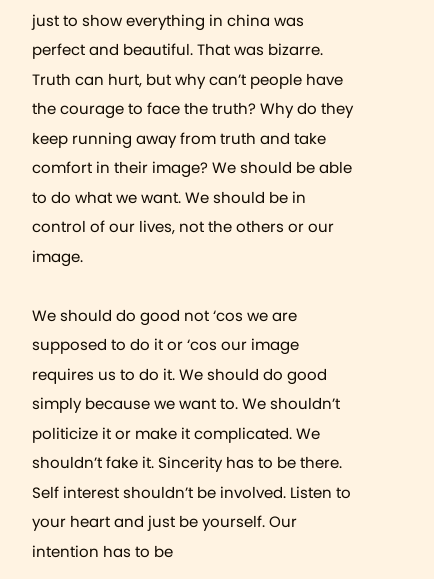just to show everything in china was perfect and beautiful. That was bizarre. Truth can hurt, but why can’t people have the courage to face the truth? Why do they keep running away from truth and take comfort in their image? We should be able to do what we want. We should be in control of our lives, not the others or our image.

We should do good not ‘cos we are supposed to do it or ‘cos our image requires us to do it. We should do good simply because we want to. We shouldn’t politicize it or make it complicated. We shouldn’t fake it. Sincerity has to be there. Self interest shouldn’t be involved. Listen to your heart and just be yourself. Our intention has to be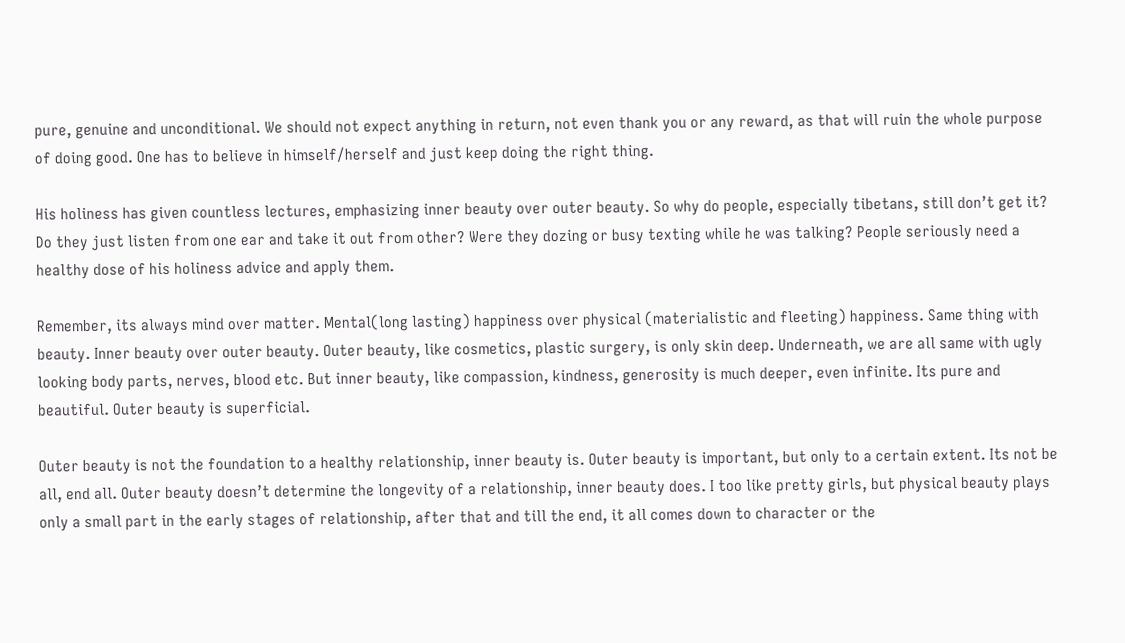pure, genuine and unconditional. We should not expect anything in return, not even thank you or any reward, as that will ruin the whole purpose of doing good. One has to believe in himself/herself and just keep doing the right thing.

His holiness has given countless lectures, emphasizing inner beauty over outer beauty. So why do people, especially tibetans, still don’t get it? Do they just listen from one ear and take it out from other? Were they dozing or busy texting while he was talking? People seriously need a healthy dose of his holiness advice and apply them.

Remember, its always mind over matter. Mental(long lasting) happiness over physical (materialistic and fleeting) happiness. Same thing with beauty. Inner beauty over outer beauty. Outer beauty, like cosmetics, plastic surgery, is only skin deep. Underneath, we are all same with ugly looking body parts, nerves, blood etc. But inner beauty, like compassion, kindness, generosity is much deeper, even infinite. Its pure and beautiful. Outer beauty is superficial.

Outer beauty is not the foundation to a healthy relationship, inner beauty is. Outer beauty is important, but only to a certain extent. Its not be all, end all. Outer beauty doesn’t determine the longevity of a relationship, inner beauty does. I too like pretty girls, but physical beauty plays only a small part in the early stages of relationship, after that and till the end, it all comes down to character or the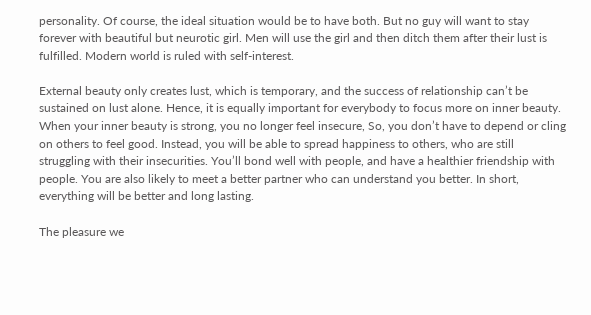personality. Of course, the ideal situation would be to have both. But no guy will want to stay forever with beautiful but neurotic girl. Men will use the girl and then ditch them after their lust is fulfilled. Modern world is ruled with self-interest.

External beauty only creates lust, which is temporary, and the success of relationship can’t be sustained on lust alone. Hence, it is equally important for everybody to focus more on inner beauty. When your inner beauty is strong, you no longer feel insecure, So, you don’t have to depend or cling on others to feel good. Instead, you will be able to spread happiness to others, who are still struggling with their insecurities. You’ll bond well with people, and have a healthier friendship with people. You are also likely to meet a better partner who can understand you better. In short, everything will be better and long lasting.

The pleasure we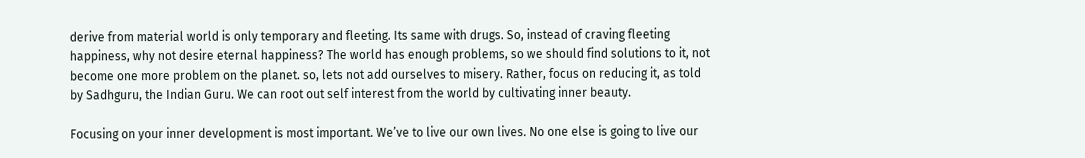derive from material world is only temporary and fleeting. Its same with drugs. So, instead of craving fleeting happiness, why not desire eternal happiness? The world has enough problems, so we should find solutions to it, not become one more problem on the planet. so, lets not add ourselves to misery. Rather, focus on reducing it, as told by Sadhguru, the Indian Guru. We can root out self interest from the world by cultivating inner beauty.

Focusing on your inner development is most important. We’ve to live our own lives. No one else is going to live our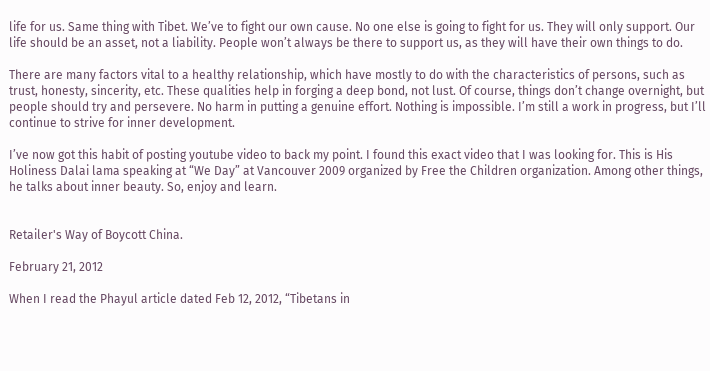life for us. Same thing with Tibet. We’ve to fight our own cause. No one else is going to fight for us. They will only support. Our life should be an asset, not a liability. People won’t always be there to support us, as they will have their own things to do.

There are many factors vital to a healthy relationship, which have mostly to do with the characteristics of persons, such as trust, honesty, sincerity, etc. These qualities help in forging a deep bond, not lust. Of course, things don’t change overnight, but people should try and persevere. No harm in putting a genuine effort. Nothing is impossible. I’m still a work in progress, but I’ll continue to strive for inner development.

I’ve now got this habit of posting youtube video to back my point. I found this exact video that I was looking for. This is His Holiness Dalai lama speaking at “We Day” at Vancouver 2009 organized by Free the Children organization. Among other things, he talks about inner beauty. So, enjoy and learn.


Retailer's Way of Boycott China.

February 21, 2012

When I read the Phayul article dated Feb 12, 2012, “Tibetans in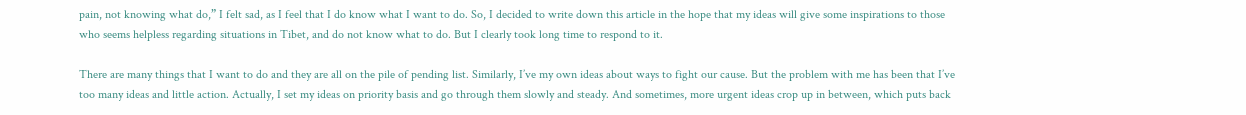pain, not knowing what do,” I felt sad, as I feel that I do know what I want to do. So, I decided to write down this article in the hope that my ideas will give some inspirations to those who seems helpless regarding situations in Tibet, and do not know what to do. But I clearly took long time to respond to it.

There are many things that I want to do and they are all on the pile of pending list. Similarly, I’ve my own ideas about ways to fight our cause. But the problem with me has been that I’ve too many ideas and little action. Actually, I set my ideas on priority basis and go through them slowly and steady. And sometimes, more urgent ideas crop up in between, which puts back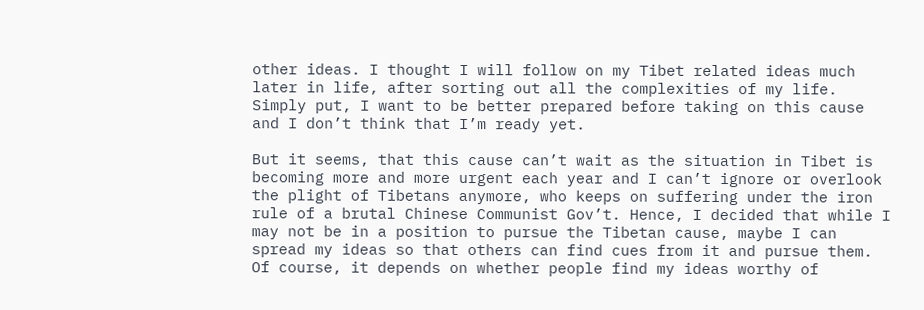other ideas. I thought I will follow on my Tibet related ideas much later in life, after sorting out all the complexities of my life. Simply put, I want to be better prepared before taking on this cause and I don’t think that I’m ready yet.

But it seems, that this cause can’t wait as the situation in Tibet is becoming more and more urgent each year and I can’t ignore or overlook the plight of Tibetans anymore, who keeps on suffering under the iron rule of a brutal Chinese Communist Gov’t. Hence, I decided that while I may not be in a position to pursue the Tibetan cause, maybe I can spread my ideas so that others can find cues from it and pursue them. Of course, it depends on whether people find my ideas worthy of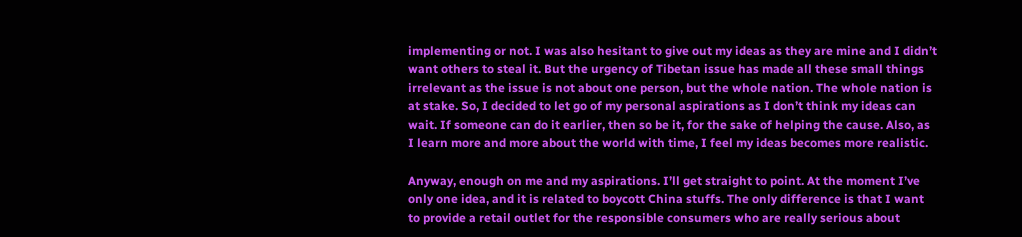implementing or not. I was also hesitant to give out my ideas as they are mine and I didn’t want others to steal it. But the urgency of Tibetan issue has made all these small things irrelevant as the issue is not about one person, but the whole nation. The whole nation is at stake. So, I decided to let go of my personal aspirations as I don’t think my ideas can wait. If someone can do it earlier, then so be it, for the sake of helping the cause. Also, as I learn more and more about the world with time, I feel my ideas becomes more realistic.

Anyway, enough on me and my aspirations. I’ll get straight to point. At the moment I’ve only one idea, and it is related to boycott China stuffs. The only difference is that I want to provide a retail outlet for the responsible consumers who are really serious about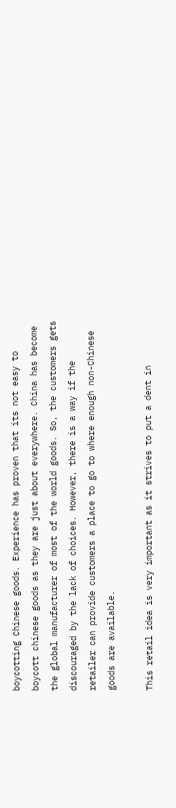boycotting Chinese goods. Experience has proven that its not easy to boycott chinese goods as they are just about everywhere. China has become the global manufacturer of most of the world goods. So, the customers gets discouraged by the lack of choices. However, there is a way if the retailer can provide customers a place to go to where enough non-Chinese goods are available.

This retail idea is very important as it strives to put a dent in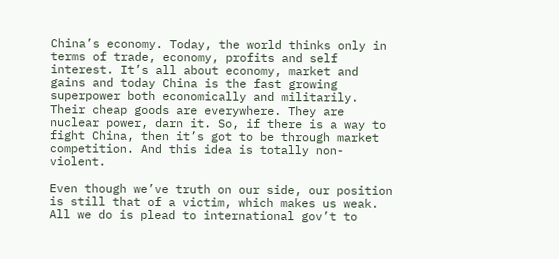China’s economy. Today, the world thinks only in terms of trade, economy, profits and self interest. It’s all about economy, market and gains and today China is the fast growing superpower both economically and militarily. Their cheap goods are everywhere. They are nuclear power, darn it. So, if there is a way to fight China, then it’s got to be through market competition. And this idea is totally non-violent.

Even though we’ve truth on our side, our position is still that of a victim, which makes us weak. All we do is plead to international gov’t to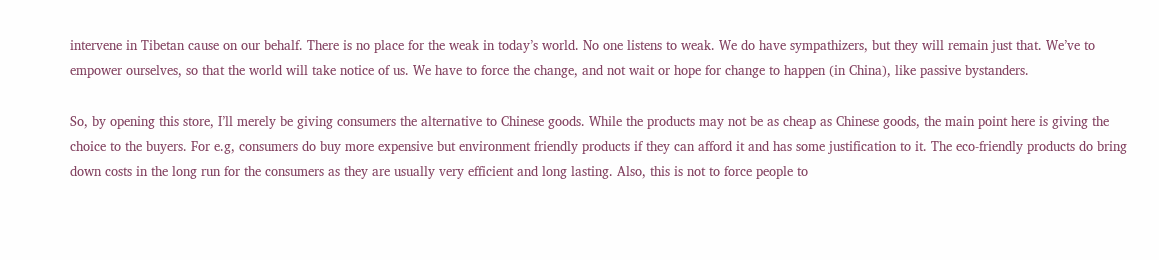intervene in Tibetan cause on our behalf. There is no place for the weak in today’s world. No one listens to weak. We do have sympathizers, but they will remain just that. We’ve to empower ourselves, so that the world will take notice of us. We have to force the change, and not wait or hope for change to happen (in China), like passive bystanders.

So, by opening this store, I’ll merely be giving consumers the alternative to Chinese goods. While the products may not be as cheap as Chinese goods, the main point here is giving the choice to the buyers. For e.g, consumers do buy more expensive but environment friendly products if they can afford it and has some justification to it. The eco-friendly products do bring down costs in the long run for the consumers as they are usually very efficient and long lasting. Also, this is not to force people to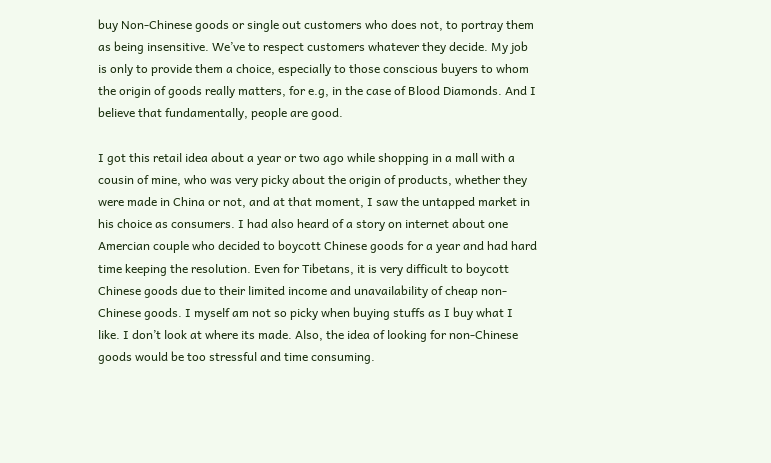buy Non-Chinese goods or single out customers who does not, to portray them as being insensitive. We’ve to respect customers whatever they decide. My job is only to provide them a choice, especially to those conscious buyers to whom the origin of goods really matters, for e.g, in the case of Blood Diamonds. And I believe that fundamentally, people are good.

I got this retail idea about a year or two ago while shopping in a mall with a cousin of mine, who was very picky about the origin of products, whether they were made in China or not, and at that moment, I saw the untapped market in his choice as consumers. I had also heard of a story on internet about one Amercian couple who decided to boycott Chinese goods for a year and had hard time keeping the resolution. Even for Tibetans, it is very difficult to boycott Chinese goods due to their limited income and unavailability of cheap non-Chinese goods. I myself am not so picky when buying stuffs as I buy what I like. I don’t look at where its made. Also, the idea of looking for non-Chinese goods would be too stressful and time consuming.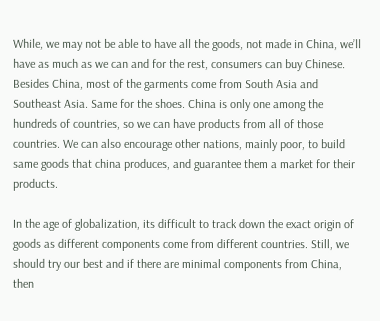While, we may not be able to have all the goods, not made in China, we’ll have as much as we can and for the rest, consumers can buy Chinese. Besides China, most of the garments come from South Asia and Southeast Asia. Same for the shoes. China is only one among the hundreds of countries, so we can have products from all of those countries. We can also encourage other nations, mainly poor, to build same goods that china produces, and guarantee them a market for their products.

In the age of globalization, its difficult to track down the exact origin of goods as different components come from different countries. Still, we should try our best and if there are minimal components from China, then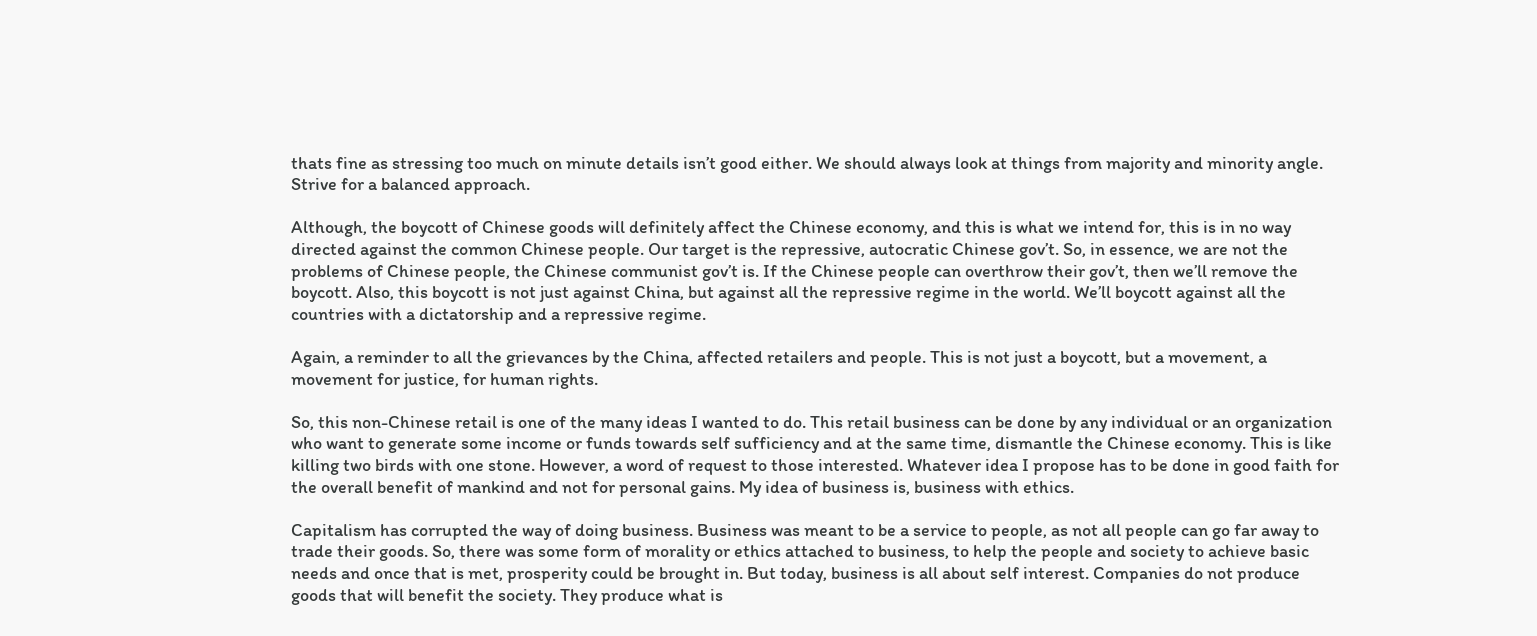thats fine as stressing too much on minute details isn’t good either. We should always look at things from majority and minority angle. Strive for a balanced approach.

Although, the boycott of Chinese goods will definitely affect the Chinese economy, and this is what we intend for, this is in no way directed against the common Chinese people. Our target is the repressive, autocratic Chinese gov’t. So, in essence, we are not the problems of Chinese people, the Chinese communist gov’t is. If the Chinese people can overthrow their gov’t, then we’ll remove the boycott. Also, this boycott is not just against China, but against all the repressive regime in the world. We’ll boycott against all the countries with a dictatorship and a repressive regime.

Again, a reminder to all the grievances by the China, affected retailers and people. This is not just a boycott, but a movement, a movement for justice, for human rights.

So, this non-Chinese retail is one of the many ideas I wanted to do. This retail business can be done by any individual or an organization who want to generate some income or funds towards self sufficiency and at the same time, dismantle the Chinese economy. This is like killing two birds with one stone. However, a word of request to those interested. Whatever idea I propose has to be done in good faith for the overall benefit of mankind and not for personal gains. My idea of business is, business with ethics.

Capitalism has corrupted the way of doing business. Business was meant to be a service to people, as not all people can go far away to trade their goods. So, there was some form of morality or ethics attached to business, to help the people and society to achieve basic needs and once that is met, prosperity could be brought in. But today, business is all about self interest. Companies do not produce goods that will benefit the society. They produce what is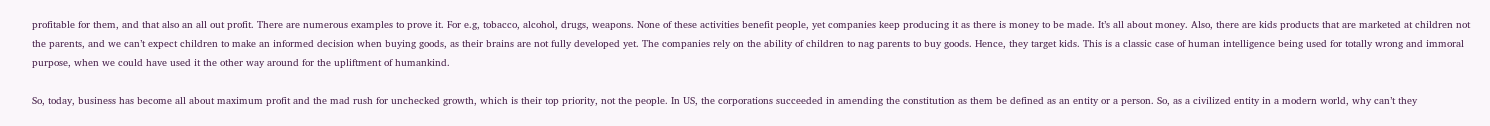profitable for them, and that also an all out profit. There are numerous examples to prove it. For e.g, tobacco, alcohol, drugs, weapons. None of these activities benefit people, yet companies keep producing it as there is money to be made. It’s all about money. Also, there are kids products that are marketed at children not the parents, and we can’t expect children to make an informed decision when buying goods, as their brains are not fully developed yet. The companies rely on the ability of children to nag parents to buy goods. Hence, they target kids. This is a classic case of human intelligence being used for totally wrong and immoral purpose, when we could have used it the other way around for the upliftment of humankind.

So, today, business has become all about maximum profit and the mad rush for unchecked growth, which is their top priority, not the people. In US, the corporations succeeded in amending the constitution as them be defined as an entity or a person. So, as a civilized entity in a modern world, why can’t they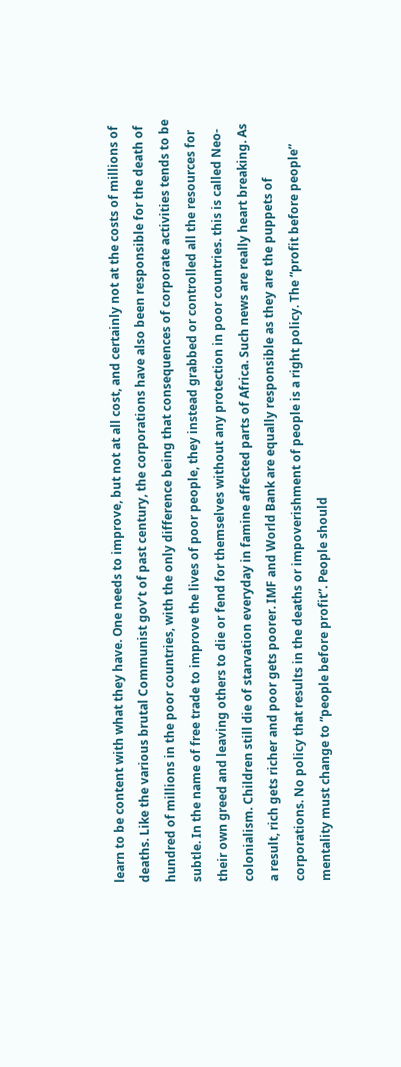learn to be content with what they have. One needs to improve, but not at all cost, and certainly not at the costs of millions of deaths. Like the various brutal Communist gov’t of past century, the corporations have also been responsible for the death of hundred of millions in the poor countries, with the only difference being that consequences of corporate activities tends to be subtle. In the name of free trade to improve the lives of poor people, they instead grabbed or controlled all the resources for their own greed and leaving others to die or fend for themselves without any protection in poor countries. this is called Neo-colonialism. Children still die of starvation everyday in famine affected parts of Africa. Such news are really heart breaking. As a result, rich gets richer and poor gets poorer. IMF and World Bank are equally responsible as they are the puppets of corporations. No policy that results in the deaths or impoverishment of people is a right policy. The “profit before people” mentality must change to “people before profit”. People should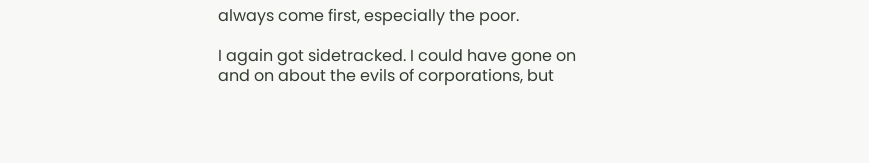always come first, especially the poor.

I again got sidetracked. I could have gone on and on about the evils of corporations, but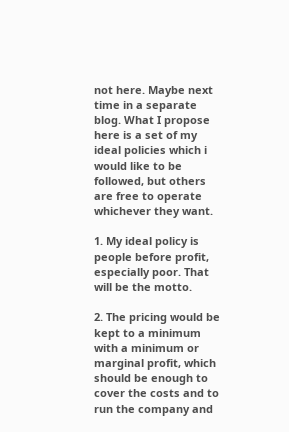not here. Maybe next time in a separate blog. What I propose here is a set of my ideal policies which i would like to be followed, but others are free to operate whichever they want.

1. My ideal policy is people before profit, especially poor. That will be the motto.

2. The pricing would be kept to a minimum with a minimum or marginal profit, which should be enough to cover the costs and to run the company and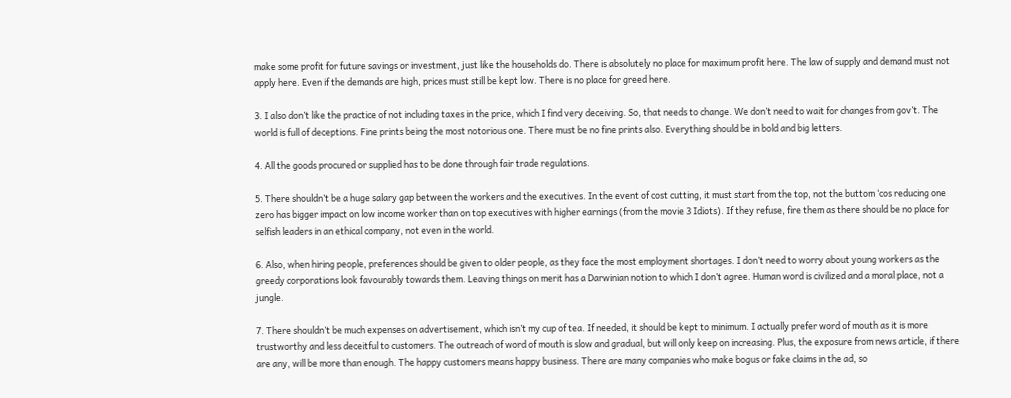make some profit for future savings or investment, just like the households do. There is absolutely no place for maximum profit here. The law of supply and demand must not apply here. Even if the demands are high, prices must still be kept low. There is no place for greed here.

3. I also don’t like the practice of not including taxes in the price, which I find very deceiving. So, that needs to change. We don’t need to wait for changes from gov’t. The world is full of deceptions. Fine prints being the most notorious one. There must be no fine prints also. Everything should be in bold and big letters.

4. All the goods procured or supplied has to be done through fair trade regulations.

5. There shouldn’t be a huge salary gap between the workers and the executives. In the event of cost cutting, it must start from the top, not the buttom ‘cos reducing one zero has bigger impact on low income worker than on top executives with higher earnings (from the movie 3 Idiots). If they refuse, fire them as there should be no place for selfish leaders in an ethical company, not even in the world.

6. Also, when hiring people, preferences should be given to older people, as they face the most employment shortages. I don’t need to worry about young workers as the greedy corporations look favourably towards them. Leaving things on merit has a Darwinian notion to which I don’t agree. Human word is civilized and a moral place, not a jungle.

7. There shouldn’t be much expenses on advertisement, which isn’t my cup of tea. If needed, it should be kept to minimum. I actually prefer word of mouth as it is more trustworthy and less deceitful to customers. The outreach of word of mouth is slow and gradual, but will only keep on increasing. Plus, the exposure from news article, if there are any, will be more than enough. The happy customers means happy business. There are many companies who make bogus or fake claims in the ad, so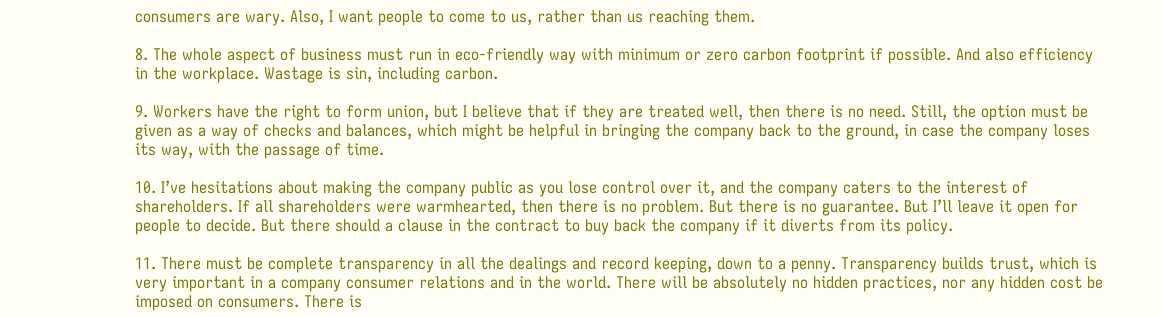consumers are wary. Also, I want people to come to us, rather than us reaching them.

8. The whole aspect of business must run in eco-friendly way with minimum or zero carbon footprint if possible. And also efficiency in the workplace. Wastage is sin, including carbon.

9. Workers have the right to form union, but I believe that if they are treated well, then there is no need. Still, the option must be given as a way of checks and balances, which might be helpful in bringing the company back to the ground, in case the company loses its way, with the passage of time.

10. I’ve hesitations about making the company public as you lose control over it, and the company caters to the interest of shareholders. If all shareholders were warmhearted, then there is no problem. But there is no guarantee. But I’ll leave it open for people to decide. But there should a clause in the contract to buy back the company if it diverts from its policy.

11. There must be complete transparency in all the dealings and record keeping, down to a penny. Transparency builds trust, which is very important in a company consumer relations and in the world. There will be absolutely no hidden practices, nor any hidden cost be imposed on consumers. There is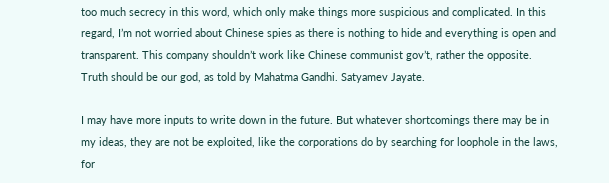too much secrecy in this word, which only make things more suspicious and complicated. In this regard, I’m not worried about Chinese spies as there is nothing to hide and everything is open and transparent. This company shouldn’t work like Chinese communist gov’t, rather the opposite. Truth should be our god, as told by Mahatma Gandhi. Satyamev Jayate.

I may have more inputs to write down in the future. But whatever shortcomings there may be in my ideas, they are not be exploited, like the corporations do by searching for loophole in the laws, for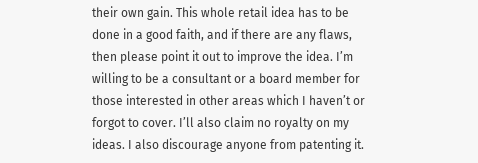their own gain. This whole retail idea has to be done in a good faith, and if there are any flaws, then please point it out to improve the idea. I’m willing to be a consultant or a board member for those interested in other areas which I haven’t or forgot to cover. I’ll also claim no royalty on my ideas. I also discourage anyone from patenting it.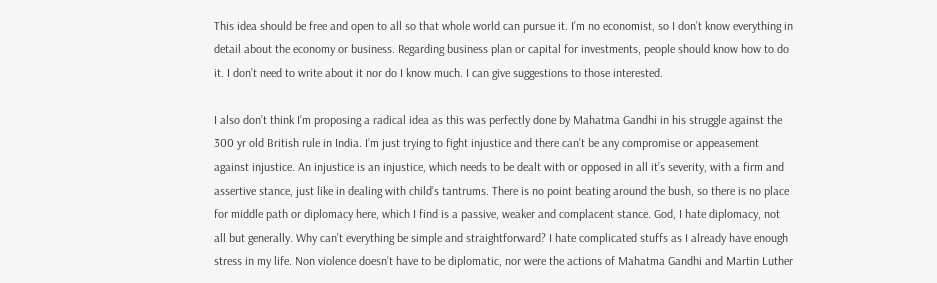This idea should be free and open to all so that whole world can pursue it. I’m no economist, so I don’t know everything in detail about the economy or business. Regarding business plan or capital for investments, people should know how to do it. I don’t need to write about it nor do I know much. I can give suggestions to those interested.

I also don’t think I’m proposing a radical idea as this was perfectly done by Mahatma Gandhi in his struggle against the 300 yr old British rule in India. I’m just trying to fight injustice and there can’t be any compromise or appeasement against injustice. An injustice is an injustice, which needs to be dealt with or opposed in all it’s severity, with a firm and assertive stance, just like in dealing with child’s tantrums. There is no point beating around the bush, so there is no place for middle path or diplomacy here, which I find is a passive, weaker and complacent stance. God, I hate diplomacy, not all but generally. Why can’t everything be simple and straightforward? I hate complicated stuffs as I already have enough stress in my life. Non violence doesn’t have to be diplomatic, nor were the actions of Mahatma Gandhi and Martin Luther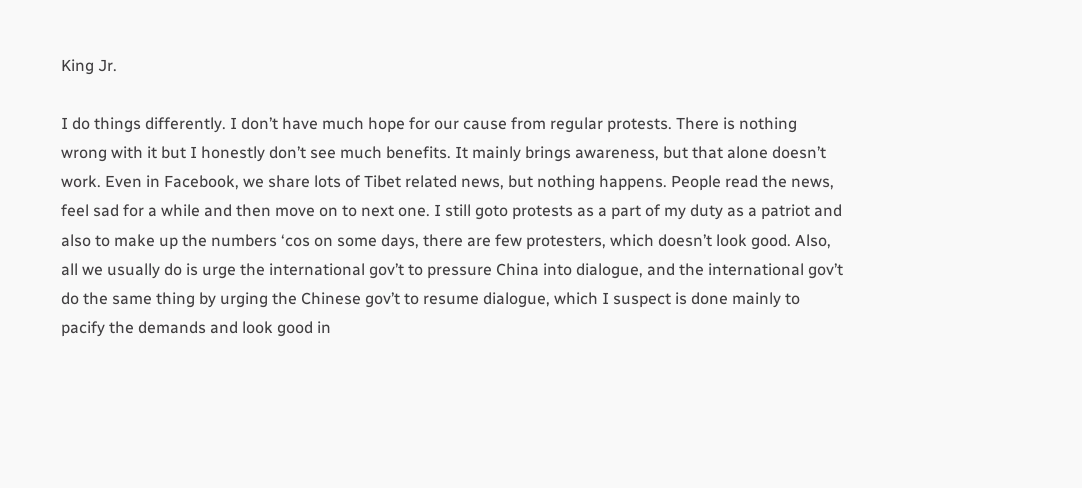King Jr.

I do things differently. I don’t have much hope for our cause from regular protests. There is nothing wrong with it but I honestly don’t see much benefits. It mainly brings awareness, but that alone doesn’t work. Even in Facebook, we share lots of Tibet related news, but nothing happens. People read the news, feel sad for a while and then move on to next one. I still goto protests as a part of my duty as a patriot and also to make up the numbers ‘cos on some days, there are few protesters, which doesn’t look good. Also, all we usually do is urge the international gov’t to pressure China into dialogue, and the international gov’t do the same thing by urging the Chinese gov’t to resume dialogue, which I suspect is done mainly to pacify the demands and look good in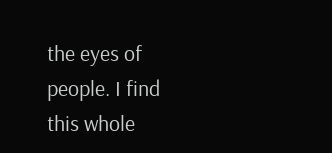the eyes of people. I find this whole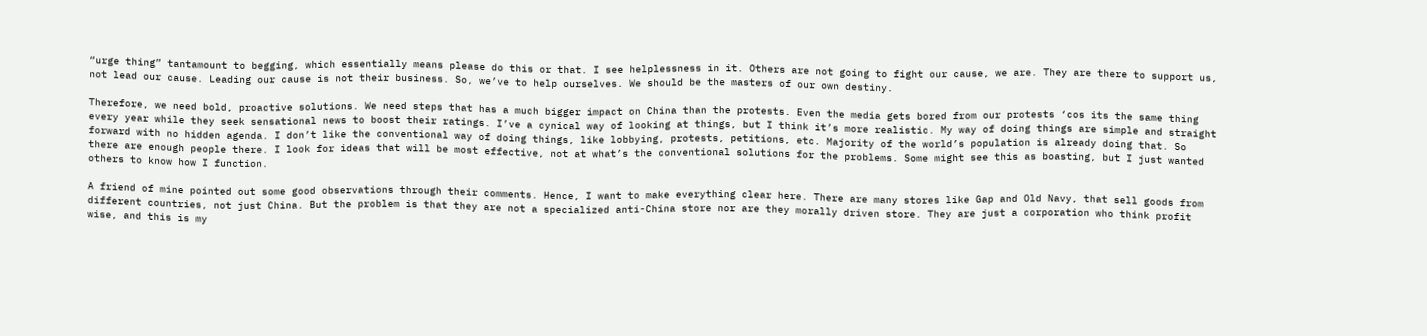“urge thing” tantamount to begging, which essentially means please do this or that. I see helplessness in it. Others are not going to fight our cause, we are. They are there to support us, not lead our cause. Leading our cause is not their business. So, we’ve to help ourselves. We should be the masters of our own destiny.

Therefore, we need bold, proactive solutions. We need steps that has a much bigger impact on China than the protests. Even the media gets bored from our protests ‘cos its the same thing every year while they seek sensational news to boost their ratings. I’ve a cynical way of looking at things, but I think it’s more realistic. My way of doing things are simple and straight forward with no hidden agenda. I don’t like the conventional way of doing things, like lobbying, protests, petitions, etc. Majority of the world’s population is already doing that. So there are enough people there. I look for ideas that will be most effective, not at what’s the conventional solutions for the problems. Some might see this as boasting, but I just wanted others to know how I function.

A friend of mine pointed out some good observations through their comments. Hence, I want to make everything clear here. There are many stores like Gap and Old Navy, that sell goods from different countries, not just China. But the problem is that they are not a specialized anti-China store nor are they morally driven store. They are just a corporation who think profit wise, and this is my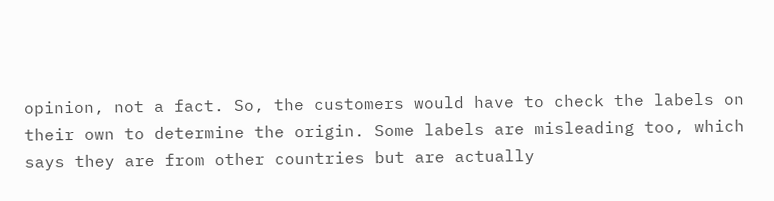opinion, not a fact. So, the customers would have to check the labels on their own to determine the origin. Some labels are misleading too, which says they are from other countries but are actually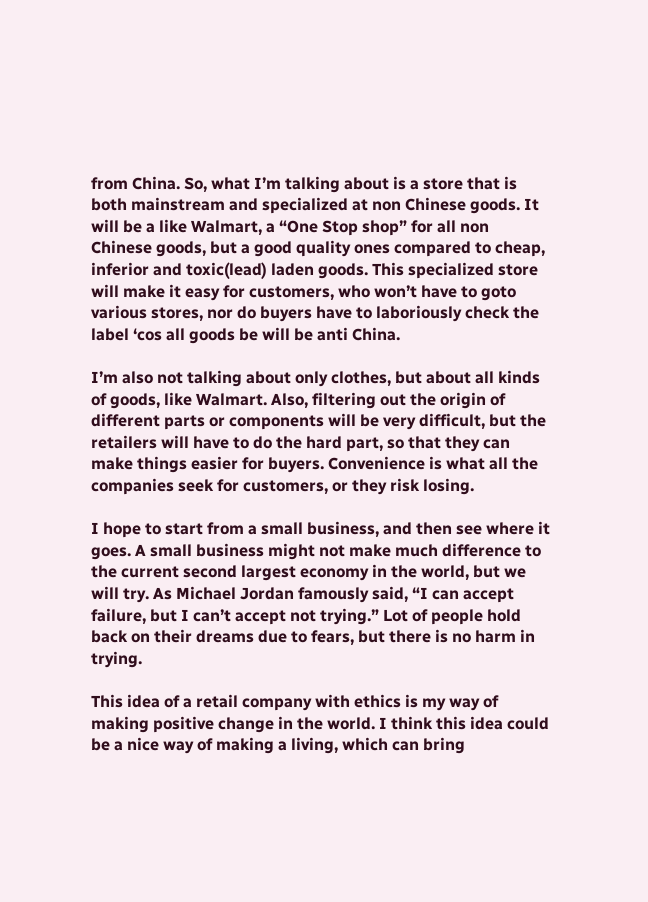from China. So, what I’m talking about is a store that is both mainstream and specialized at non Chinese goods. It will be a like Walmart, a “One Stop shop” for all non Chinese goods, but a good quality ones compared to cheap, inferior and toxic(lead) laden goods. This specialized store will make it easy for customers, who won’t have to goto various stores, nor do buyers have to laboriously check the label ‘cos all goods be will be anti China.

I’m also not talking about only clothes, but about all kinds of goods, like Walmart. Also, filtering out the origin of different parts or components will be very difficult, but the retailers will have to do the hard part, so that they can make things easier for buyers. Convenience is what all the companies seek for customers, or they risk losing.

I hope to start from a small business, and then see where it goes. A small business might not make much difference to the current second largest economy in the world, but we will try. As Michael Jordan famously said, “I can accept failure, but I can’t accept not trying.” Lot of people hold back on their dreams due to fears, but there is no harm in trying.

This idea of a retail company with ethics is my way of making positive change in the world. I think this idea could be a nice way of making a living, which can bring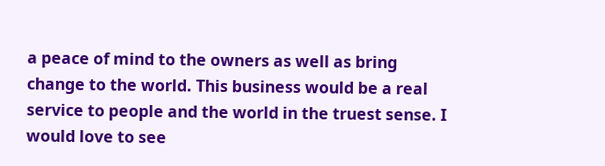a peace of mind to the owners as well as bring change to the world. This business would be a real service to people and the world in the truest sense. I would love to see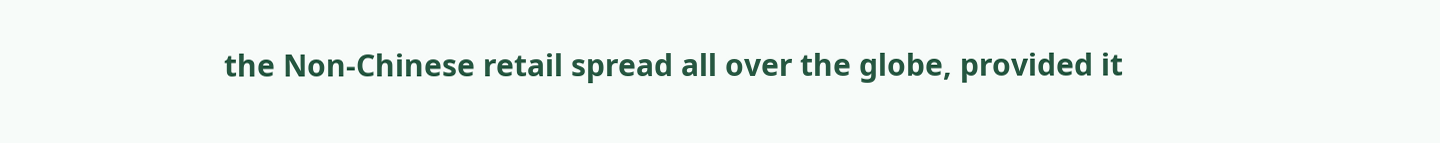the Non-Chinese retail spread all over the globe, provided it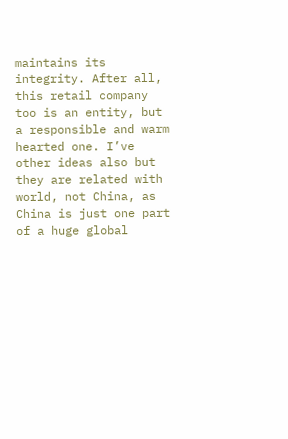maintains its integrity. After all, this retail company too is an entity, but a responsible and warm hearted one. I’ve other ideas also but they are related with world, not China, as China is just one part of a huge global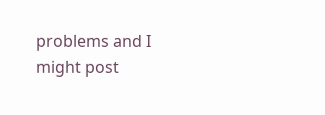problems and I might post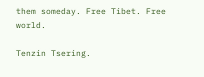them someday. Free Tibet. Free world.

Tenzin Tsering.